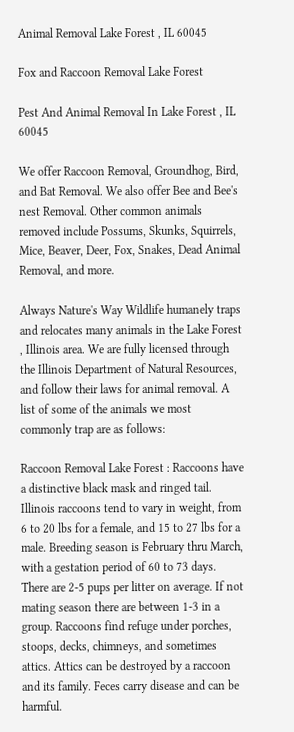Animal Removal Lake Forest , IL 60045

Fox and Raccoon Removal Lake Forest

Pest And Animal Removal In Lake Forest , IL 60045

We offer Raccoon Removal, Groundhog, Bird, and Bat Removal. We also offer Bee and Bee's nest Removal. Other common animals removed include Possums, Skunks, Squirrels, Mice, Beaver, Deer, Fox, Snakes, Dead Animal Removal, and more.

Always Nature's Way Wildlife humanely traps and relocates many animals in the Lake Forest , Illinois area. We are fully licensed through the Illinois Department of Natural Resources, and follow their laws for animal removal. A list of some of the animals we most commonly trap are as follows:

Raccoon Removal Lake Forest : Raccoons have a distinctive black mask and ringed tail. Illinois raccoons tend to vary in weight, from 6 to 20 lbs for a female, and 15 to 27 lbs for a male. Breeding season is February thru March, with a gestation period of 60 to 73 days. There are 2-5 pups per litter on average. If not mating season there are between 1-3 in a group. Raccoons find refuge under porches, stoops, decks, chimneys, and sometimes attics. Attics can be destroyed by a raccoon and its family. Feces carry disease and can be harmful.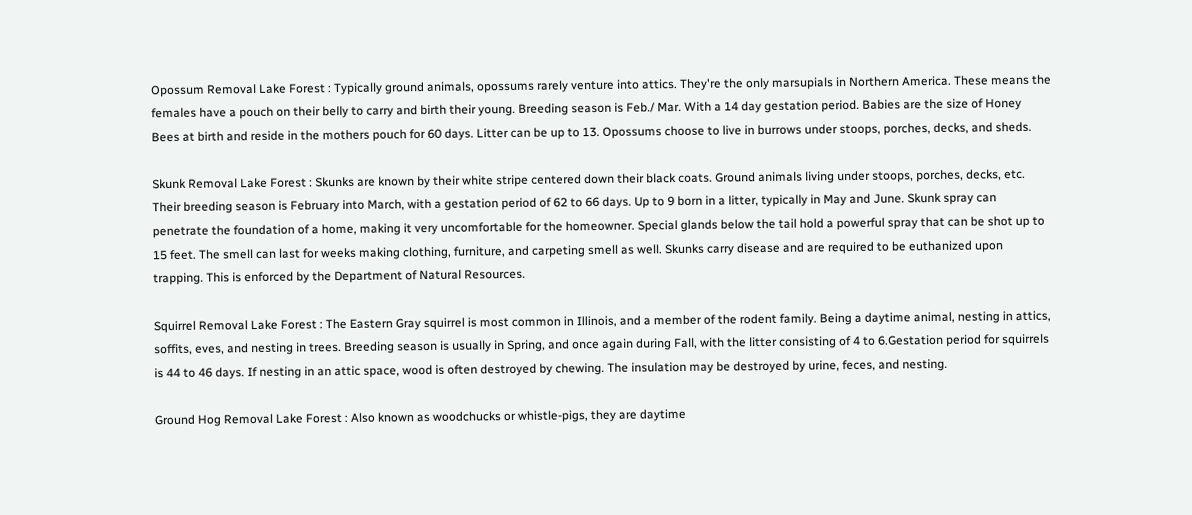Opossum Removal Lake Forest : Typically ground animals, opossums rarely venture into attics. They're the only marsupials in Northern America. These means the females have a pouch on their belly to carry and birth their young. Breeding season is Feb./ Mar. With a 14 day gestation period. Babies are the size of Honey Bees at birth and reside in the mothers pouch for 60 days. Litter can be up to 13. Opossums choose to live in burrows under stoops, porches, decks, and sheds.

Skunk Removal Lake Forest : Skunks are known by their white stripe centered down their black coats. Ground animals living under stoops, porches, decks, etc. Their breeding season is February into March, with a gestation period of 62 to 66 days. Up to 9 born in a litter, typically in May and June. Skunk spray can penetrate the foundation of a home, making it very uncomfortable for the homeowner. Special glands below the tail hold a powerful spray that can be shot up to 15 feet. The smell can last for weeks making clothing, furniture, and carpeting smell as well. Skunks carry disease and are required to be euthanized upon trapping. This is enforced by the Department of Natural Resources.

Squirrel Removal Lake Forest : The Eastern Gray squirrel is most common in Illinois, and a member of the rodent family. Being a daytime animal, nesting in attics, soffits, eves, and nesting in trees. Breeding season is usually in Spring, and once again during Fall, with the litter consisting of 4 to 6.Gestation period for squirrels is 44 to 46 days. If nesting in an attic space, wood is often destroyed by chewing. The insulation may be destroyed by urine, feces, and nesting.

Ground Hog Removal Lake Forest : Also known as woodchucks or whistle-pigs, they are daytime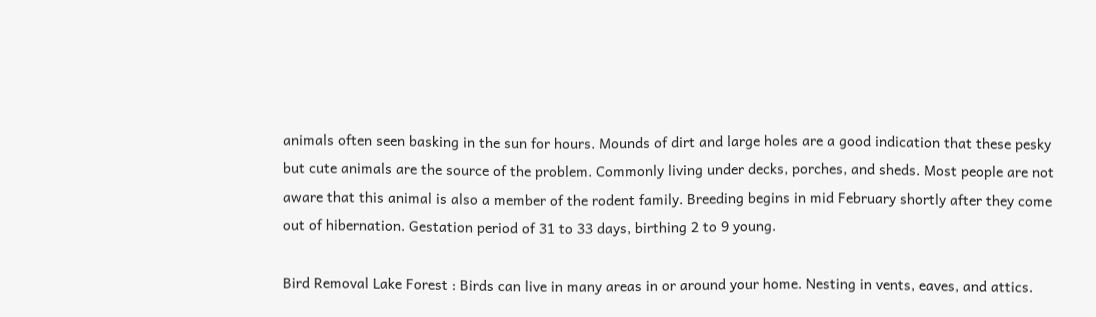animals often seen basking in the sun for hours. Mounds of dirt and large holes are a good indication that these pesky but cute animals are the source of the problem. Commonly living under decks, porches, and sheds. Most people are not aware that this animal is also a member of the rodent family. Breeding begins in mid February shortly after they come out of hibernation. Gestation period of 31 to 33 days, birthing 2 to 9 young.

Bird Removal Lake Forest : Birds can live in many areas in or around your home. Nesting in vents, eaves, and attics.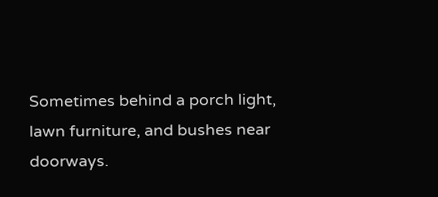Sometimes behind a porch light, lawn furniture, and bushes near doorways.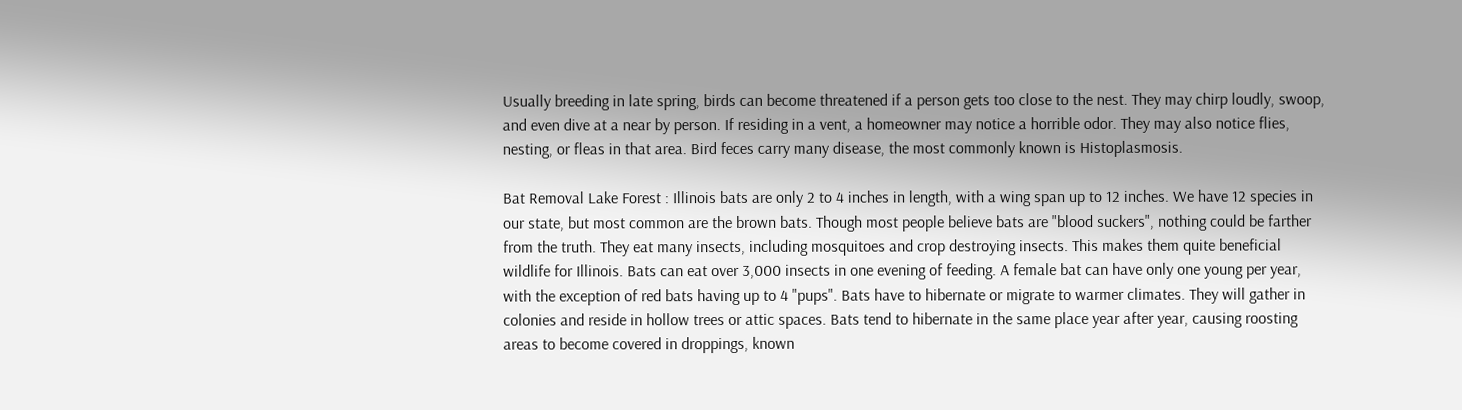Usually breeding in late spring, birds can become threatened if a person gets too close to the nest. They may chirp loudly, swoop, and even dive at a near by person. If residing in a vent, a homeowner may notice a horrible odor. They may also notice flies, nesting, or fleas in that area. Bird feces carry many disease, the most commonly known is Histoplasmosis.

Bat Removal Lake Forest : Illinois bats are only 2 to 4 inches in length, with a wing span up to 12 inches. We have 12 species in our state, but most common are the brown bats. Though most people believe bats are "blood suckers", nothing could be farther from the truth. They eat many insects, including mosquitoes and crop destroying insects. This makes them quite beneficial wildlife for Illinois. Bats can eat over 3,000 insects in one evening of feeding. A female bat can have only one young per year, with the exception of red bats having up to 4 "pups". Bats have to hibernate or migrate to warmer climates. They will gather in colonies and reside in hollow trees or attic spaces. Bats tend to hibernate in the same place year after year, causing roosting areas to become covered in droppings, known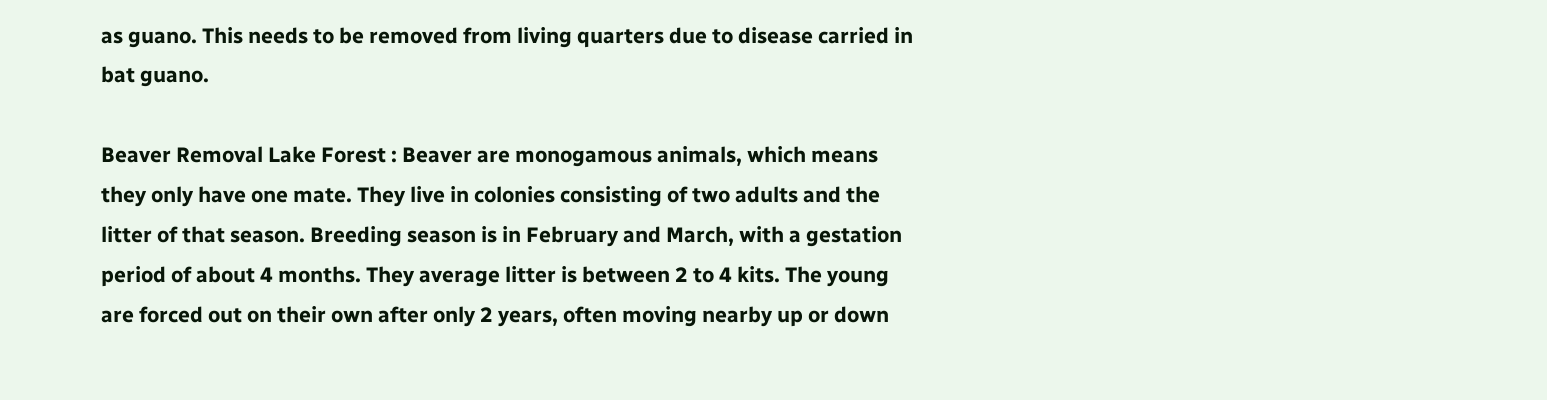as guano. This needs to be removed from living quarters due to disease carried in bat guano.

Beaver Removal Lake Forest : Beaver are monogamous animals, which means they only have one mate. They live in colonies consisting of two adults and the litter of that season. Breeding season is in February and March, with a gestation period of about 4 months. They average litter is between 2 to 4 kits. The young are forced out on their own after only 2 years, often moving nearby up or down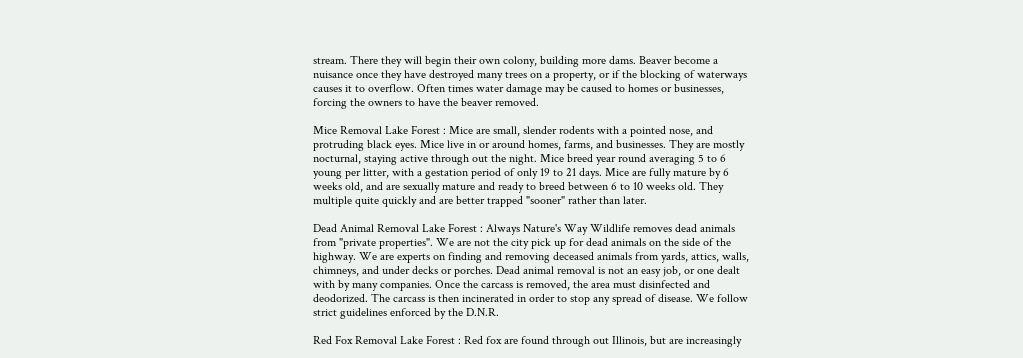stream. There they will begin their own colony, building more dams. Beaver become a nuisance once they have destroyed many trees on a property, or if the blocking of waterways causes it to overflow. Often times water damage may be caused to homes or businesses, forcing the owners to have the beaver removed.

Mice Removal Lake Forest : Mice are small, slender rodents with a pointed nose, and protruding black eyes. Mice live in or around homes, farms, and businesses. They are mostly nocturnal, staying active through out the night. Mice breed year round averaging 5 to 6 young per litter, with a gestation period of only 19 to 21 days. Mice are fully mature by 6 weeks old, and are sexually mature and ready to breed between 6 to 10 weeks old. They multiple quite quickly and are better trapped "sooner" rather than later.

Dead Animal Removal Lake Forest : Always Nature's Way Wildlife removes dead animals from "private properties". We are not the city pick up for dead animals on the side of the highway. We are experts on finding and removing deceased animals from yards, attics, walls, chimneys, and under decks or porches. Dead animal removal is not an easy job, or one dealt with by many companies. Once the carcass is removed, the area must disinfected and deodorized. The carcass is then incinerated in order to stop any spread of disease. We follow strict guidelines enforced by the D.N.R.

Red Fox Removal Lake Forest : Red fox are found through out Illinois, but are increasingly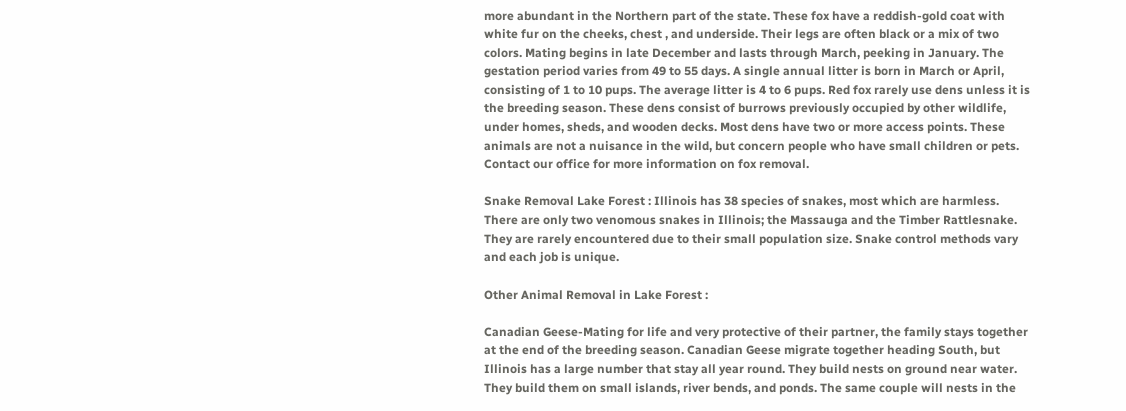more abundant in the Northern part of the state. These fox have a reddish-gold coat with white fur on the cheeks, chest , and underside. Their legs are often black or a mix of two colors. Mating begins in late December and lasts through March, peeking in January. The gestation period varies from 49 to 55 days. A single annual litter is born in March or April, consisting of 1 to 10 pups. The average litter is 4 to 6 pups. Red fox rarely use dens unless it is the breeding season. These dens consist of burrows previously occupied by other wildlife, under homes, sheds, and wooden decks. Most dens have two or more access points. These animals are not a nuisance in the wild, but concern people who have small children or pets. Contact our office for more information on fox removal.

Snake Removal Lake Forest : Illinois has 38 species of snakes, most which are harmless. There are only two venomous snakes in Illinois; the Massauga and the Timber Rattlesnake. They are rarely encountered due to their small population size. Snake control methods vary and each job is unique.

Other Animal Removal in Lake Forest :

Canadian Geese-Mating for life and very protective of their partner, the family stays together at the end of the breeding season. Canadian Geese migrate together heading South, but Illinois has a large number that stay all year round. They build nests on ground near water. They build them on small islands, river bends, and ponds. The same couple will nests in the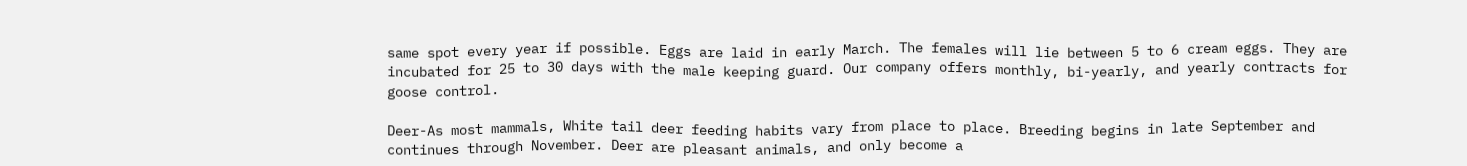same spot every year if possible. Eggs are laid in early March. The females will lie between 5 to 6 cream eggs. They are incubated for 25 to 30 days with the male keeping guard. Our company offers monthly, bi-yearly, and yearly contracts for goose control.

Deer-As most mammals, White tail deer feeding habits vary from place to place. Breeding begins in late September and continues through November. Deer are pleasant animals, and only become a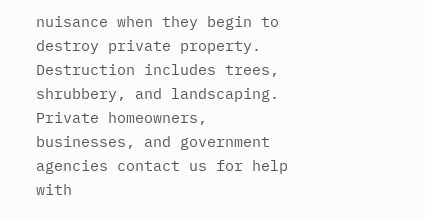nuisance when they begin to destroy private property. Destruction includes trees, shrubbery, and landscaping. Private homeowners, businesses, and government agencies contact us for help with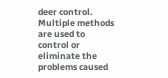deer control. Multiple methods are used to control or eliminate the problems caused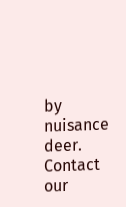by nuisance deer. Contact our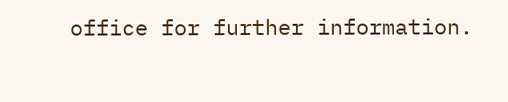office for further information.